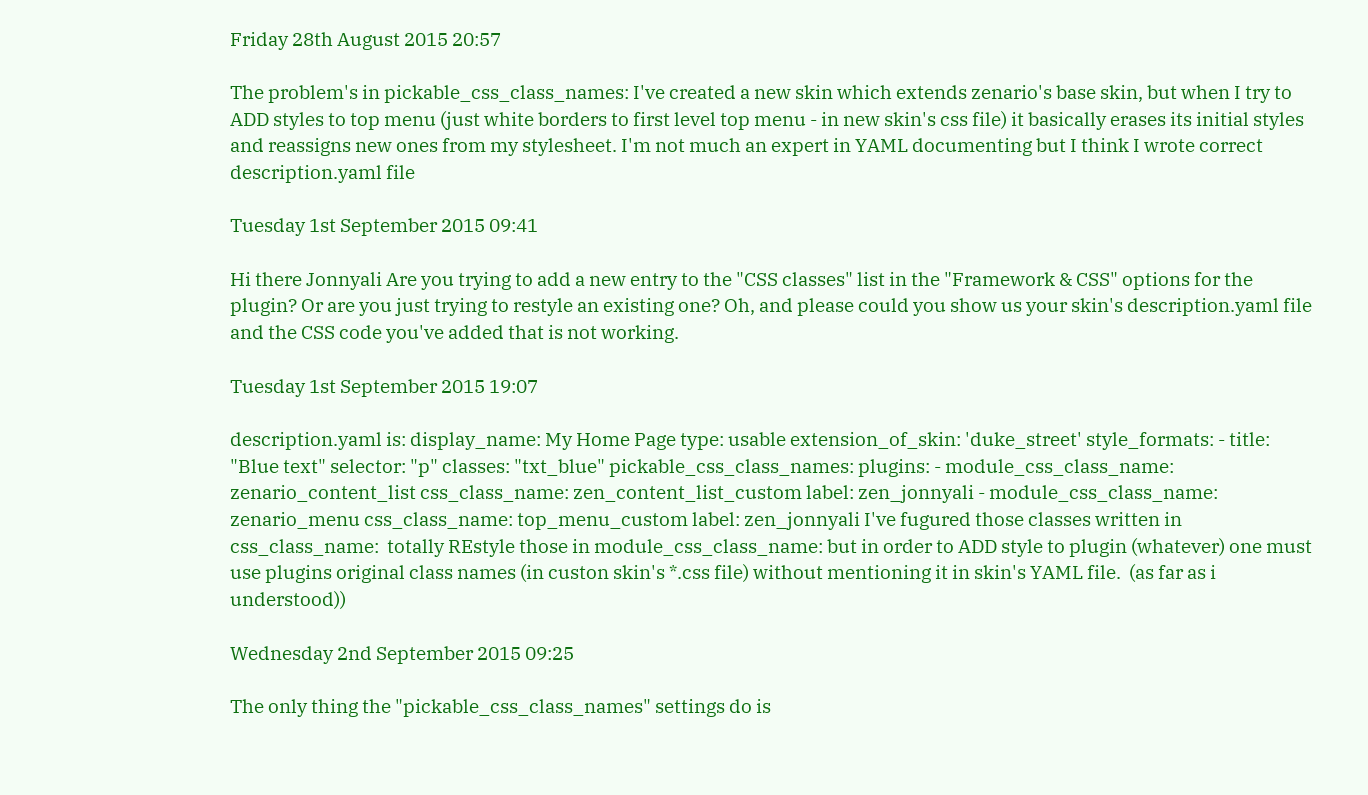Friday 28th August 2015 20:57

The problem's in pickable_css_class_names: I've created a new skin which extends zenario's base skin, but when I try to ADD styles to top menu (just white borders to first level top menu - in new skin's css file) it basically erases its initial styles and reassigns new ones from my stylesheet. I'm not much an expert in YAML documenting but I think I wrote correct description.yaml file

Tuesday 1st September 2015 09:41

Hi there Jonnyali Are you trying to add a new entry to the "CSS classes" list in the "Framework & CSS" options for the plugin? Or are you just trying to restyle an existing one? Oh, and please could you show us your skin's description.yaml file and the CSS code you've added that is not working.

Tuesday 1st September 2015 19:07

description.yaml is: display_name: My Home Page type: usable extension_of_skin: 'duke_street' style_formats: - title: "Blue text" selector: "p" classes: "txt_blue" pickable_css_class_names: plugins: - module_css_class_name: zenario_content_list css_class_name: zen_content_list_custom label: zen_jonnyali - module_css_class_name: zenario_menu css_class_name: top_menu_custom label: zen_jonnyali I've fugured those classes written in css_class_name:  totally REstyle those in module_css_class_name: but in order to ADD style to plugin (whatever) one must use plugins original class names (in custon skin's *.css file) without mentioning it in skin's YAML file.  (as far as i understood))

Wednesday 2nd September 2015 09:25

The only thing the "pickable_css_class_names" settings do is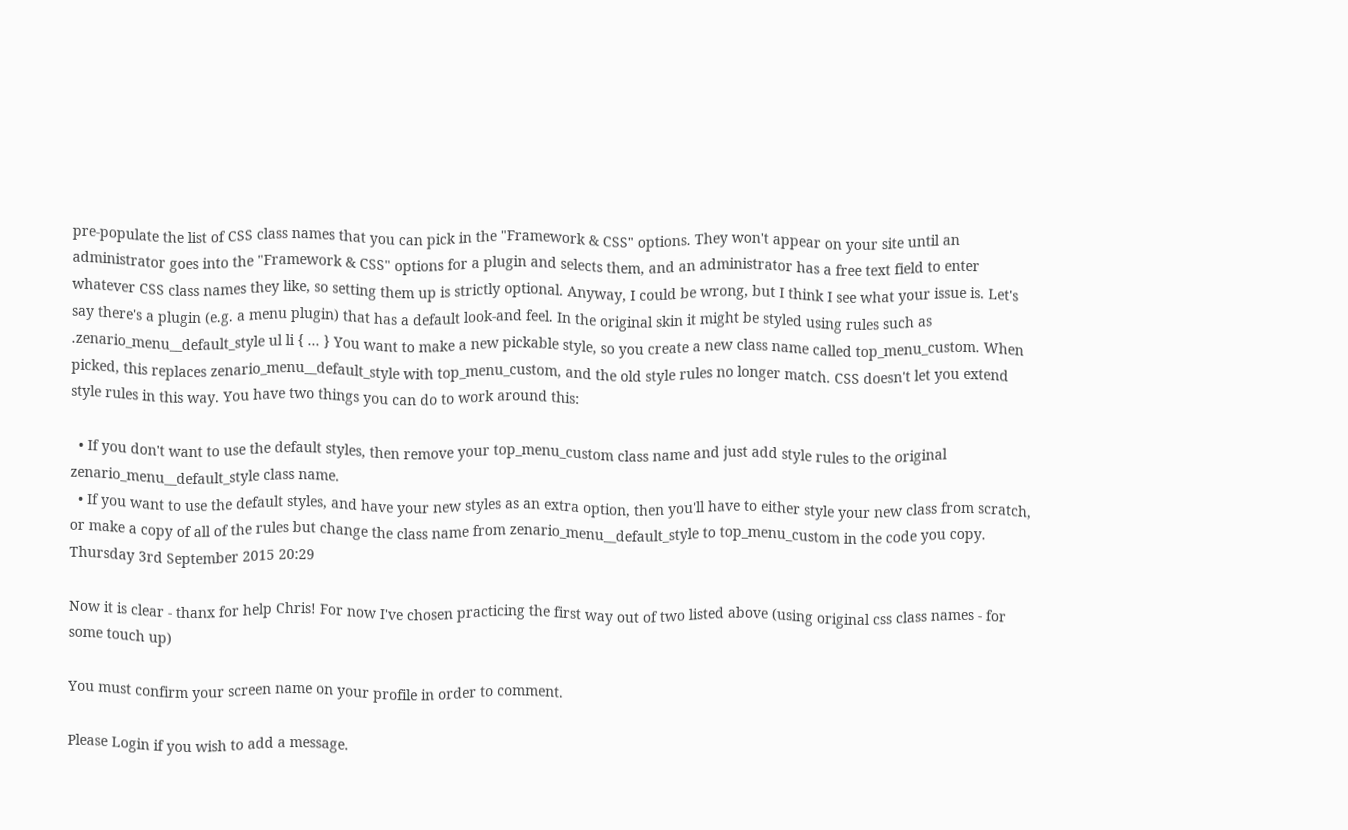pre-populate the list of CSS class names that you can pick in the "Framework & CSS" options. They won't appear on your site until an administrator goes into the "Framework & CSS" options for a plugin and selects them, and an administrator has a free text field to enter whatever CSS class names they like, so setting them up is strictly optional. Anyway, I could be wrong, but I think I see what your issue is. Let's say there's a plugin (e.g. a menu plugin) that has a default look-and feel. In the original skin it might be styled using rules such as .zenario_menu__default_style ul li { ... } You want to make a new pickable style, so you create a new class name called top_menu_custom. When picked, this replaces zenario_menu__default_style with top_menu_custom, and the old style rules no longer match. CSS doesn't let you extend style rules in this way. You have two things you can do to work around this:

  • If you don't want to use the default styles, then remove your top_menu_custom class name and just add style rules to the original zenario_menu__default_style class name.
  • If you want to use the default styles, and have your new styles as an extra option, then you'll have to either style your new class from scratch, or make a copy of all of the rules but change the class name from zenario_menu__default_style to top_menu_custom in the code you copy.
Thursday 3rd September 2015 20:29

Now it is clear - thanx for help Chris! For now I've chosen practicing the first way out of two listed above (using original css class names - for some touch up)

You must confirm your screen name on your profile in order to comment.

Please Login if you wish to add a message.